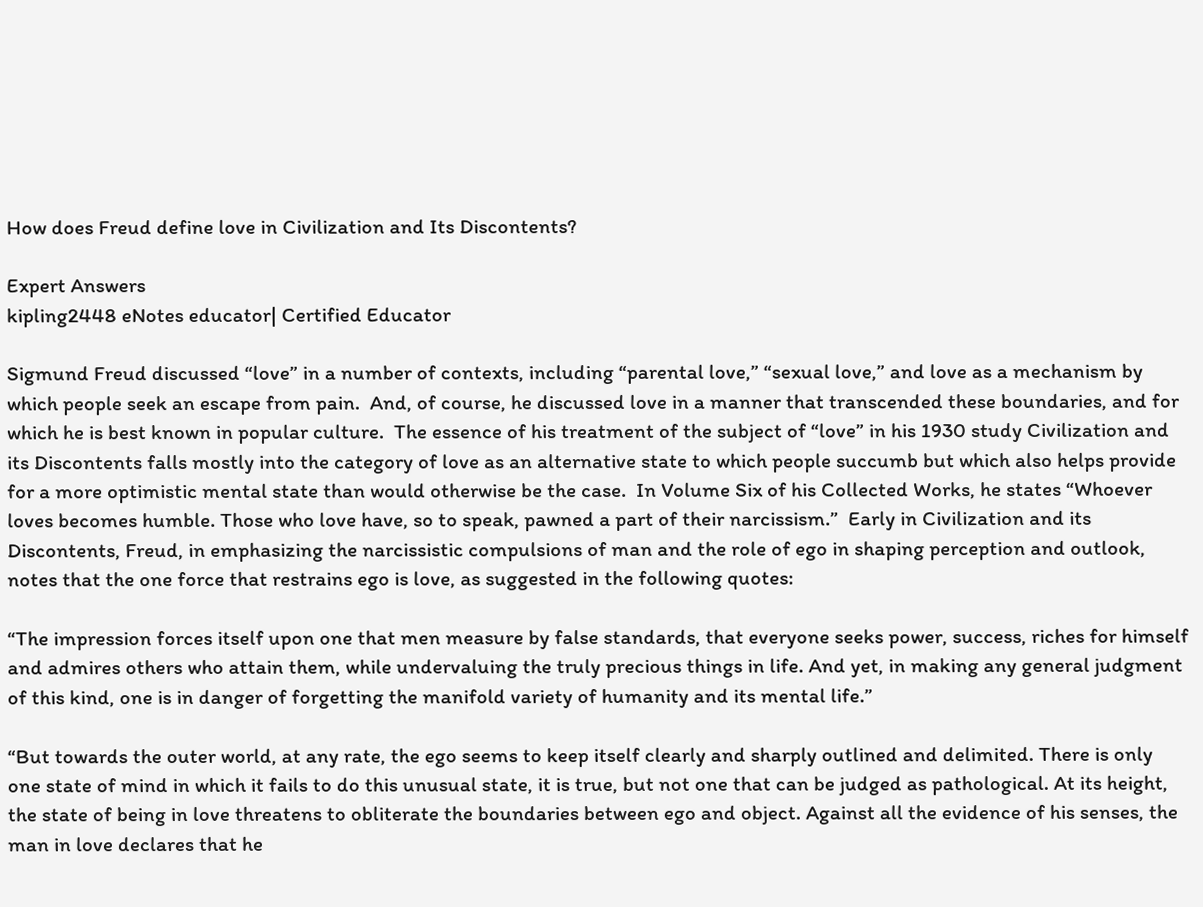How does Freud define love in Civilization and Its Discontents?

Expert Answers
kipling2448 eNotes educator| Certified Educator

Sigmund Freud discussed “love” in a number of contexts, including “parental love,” “sexual love,” and love as a mechanism by which people seek an escape from pain.  And, of course, he discussed love in a manner that transcended these boundaries, and for which he is best known in popular culture.  The essence of his treatment of the subject of “love” in his 1930 study Civilization and its Discontents falls mostly into the category of love as an alternative state to which people succumb but which also helps provide for a more optimistic mental state than would otherwise be the case.  In Volume Six of his Collected Works, he states “Whoever loves becomes humble. Those who love have, so to speak, pawned a part of their narcissism.”  Early in Civilization and its Discontents, Freud, in emphasizing the narcissistic compulsions of man and the role of ego in shaping perception and outlook, notes that the one force that restrains ego is love, as suggested in the following quotes:

“The impression forces itself upon one that men measure by false standards, that everyone seeks power, success, riches for himself and admires others who attain them, while undervaluing the truly precious things in life. And yet, in making any general judgment of this kind, one is in danger of forgetting the manifold variety of humanity and its mental life.”

“But towards the outer world, at any rate, the ego seems to keep itself clearly and sharply outlined and delimited. There is only one state of mind in which it fails to do this unusual state, it is true, but not one that can be judged as pathological. At its height, the state of being in love threatens to obliterate the boundaries between ego and object. Against all the evidence of his senses, the man in love declares that he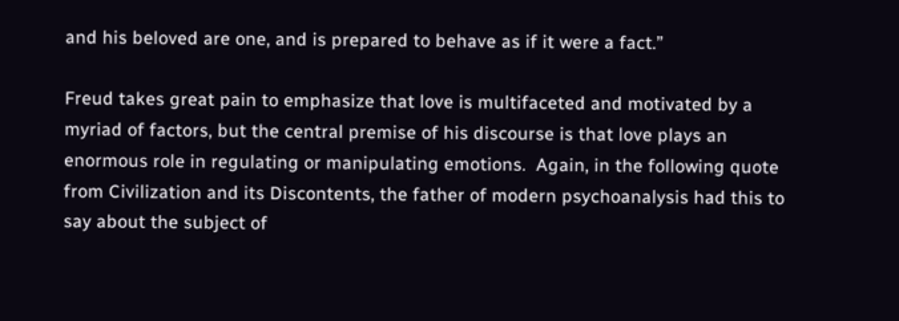and his beloved are one, and is prepared to behave as if it were a fact.”

Freud takes great pain to emphasize that love is multifaceted and motivated by a myriad of factors, but the central premise of his discourse is that love plays an enormous role in regulating or manipulating emotions.  Again, in the following quote from Civilization and its Discontents, the father of modern psychoanalysis had this to say about the subject of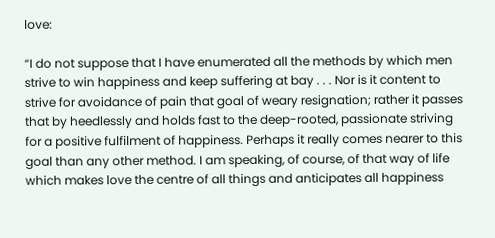love:

“I do not suppose that I have enumerated all the methods by which men strive to win happiness and keep suffering at bay . . . Nor is it content to strive for avoidance of pain that goal of weary resignation; rather it passes that by heedlessly and holds fast to the deep-rooted, passionate striving for a positive fulfilment of happiness. Perhaps it really comes nearer to this goal than any other method. I am speaking, of course, of that way of life which makes love the centre of all things and anticipates all happiness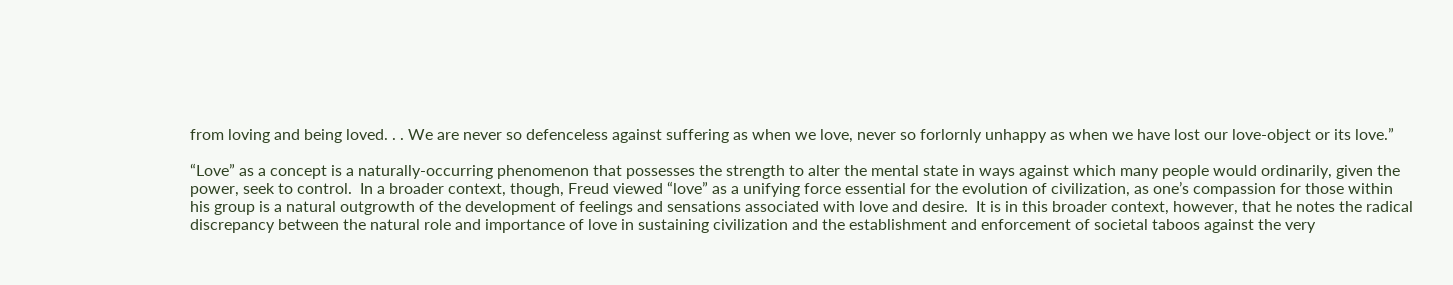from loving and being loved. . . We are never so defenceless against suffering as when we love, never so forlornly unhappy as when we have lost our love-object or its love.”

“Love” as a concept is a naturally-occurring phenomenon that possesses the strength to alter the mental state in ways against which many people would ordinarily, given the power, seek to control.  In a broader context, though, Freud viewed “love” as a unifying force essential for the evolution of civilization, as one’s compassion for those within his group is a natural outgrowth of the development of feelings and sensations associated with love and desire.  It is in this broader context, however, that he notes the radical discrepancy between the natural role and importance of love in sustaining civilization and the establishment and enforcement of societal taboos against the very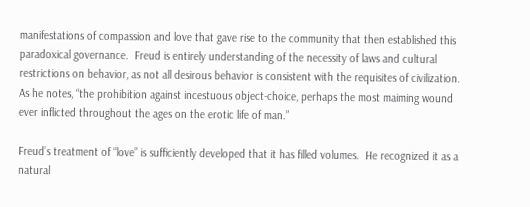manifestations of compassion and love that gave rise to the community that then established this paradoxical governance.  Freud is entirely understanding of the necessity of laws and cultural restrictions on behavior, as not all desirous behavior is consistent with the requisites of civilization.  As he notes, “the prohibition against incestuous object-choice, perhaps the most maiming wound ever inflicted throughout the ages on the erotic life of man.”

Freud’s treatment of “love” is sufficiently developed that it has filled volumes.  He recognized it as a natural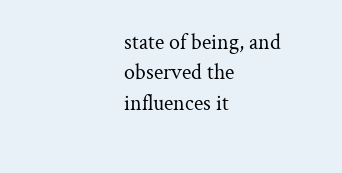state of being, and observed the influences it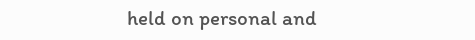held on personal and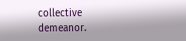collective demeanor.